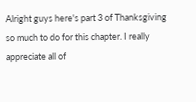Alright guys here's part 3 of Thanksgiving so much to do for this chapter. I really appreciate all of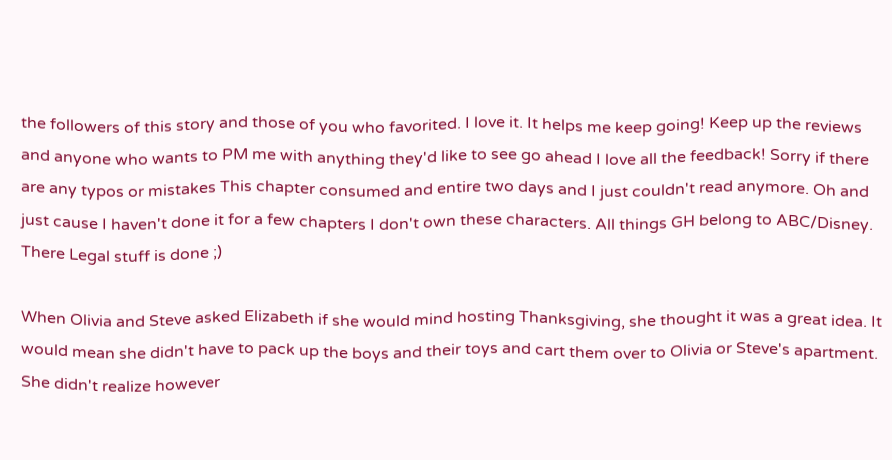the followers of this story and those of you who favorited. I love it. It helps me keep going! Keep up the reviews and anyone who wants to PM me with anything they'd like to see go ahead I love all the feedback! Sorry if there are any typos or mistakes This chapter consumed and entire two days and I just couldn't read anymore. Oh and just cause I haven't done it for a few chapters I don't own these characters. All things GH belong to ABC/Disney. There Legal stuff is done ;)

When Olivia and Steve asked Elizabeth if she would mind hosting Thanksgiving, she thought it was a great idea. It would mean she didn't have to pack up the boys and their toys and cart them over to Olivia or Steve's apartment. She didn't realize however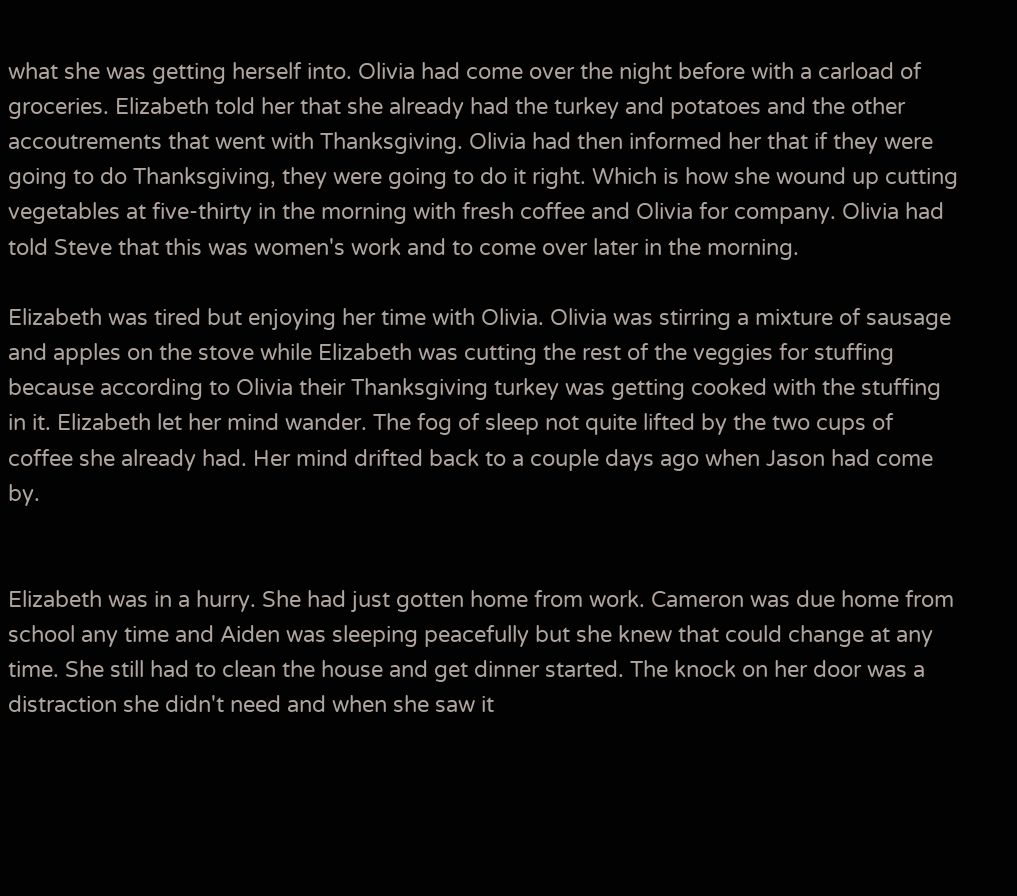what she was getting herself into. Olivia had come over the night before with a carload of groceries. Elizabeth told her that she already had the turkey and potatoes and the other accoutrements that went with Thanksgiving. Olivia had then informed her that if they were going to do Thanksgiving, they were going to do it right. Which is how she wound up cutting vegetables at five-thirty in the morning with fresh coffee and Olivia for company. Olivia had told Steve that this was women's work and to come over later in the morning.

Elizabeth was tired but enjoying her time with Olivia. Olivia was stirring a mixture of sausage and apples on the stove while Elizabeth was cutting the rest of the veggies for stuffing because according to Olivia their Thanksgiving turkey was getting cooked with the stuffing in it. Elizabeth let her mind wander. The fog of sleep not quite lifted by the two cups of coffee she already had. Her mind drifted back to a couple days ago when Jason had come by.


Elizabeth was in a hurry. She had just gotten home from work. Cameron was due home from school any time and Aiden was sleeping peacefully but she knew that could change at any time. She still had to clean the house and get dinner started. The knock on her door was a distraction she didn't need and when she saw it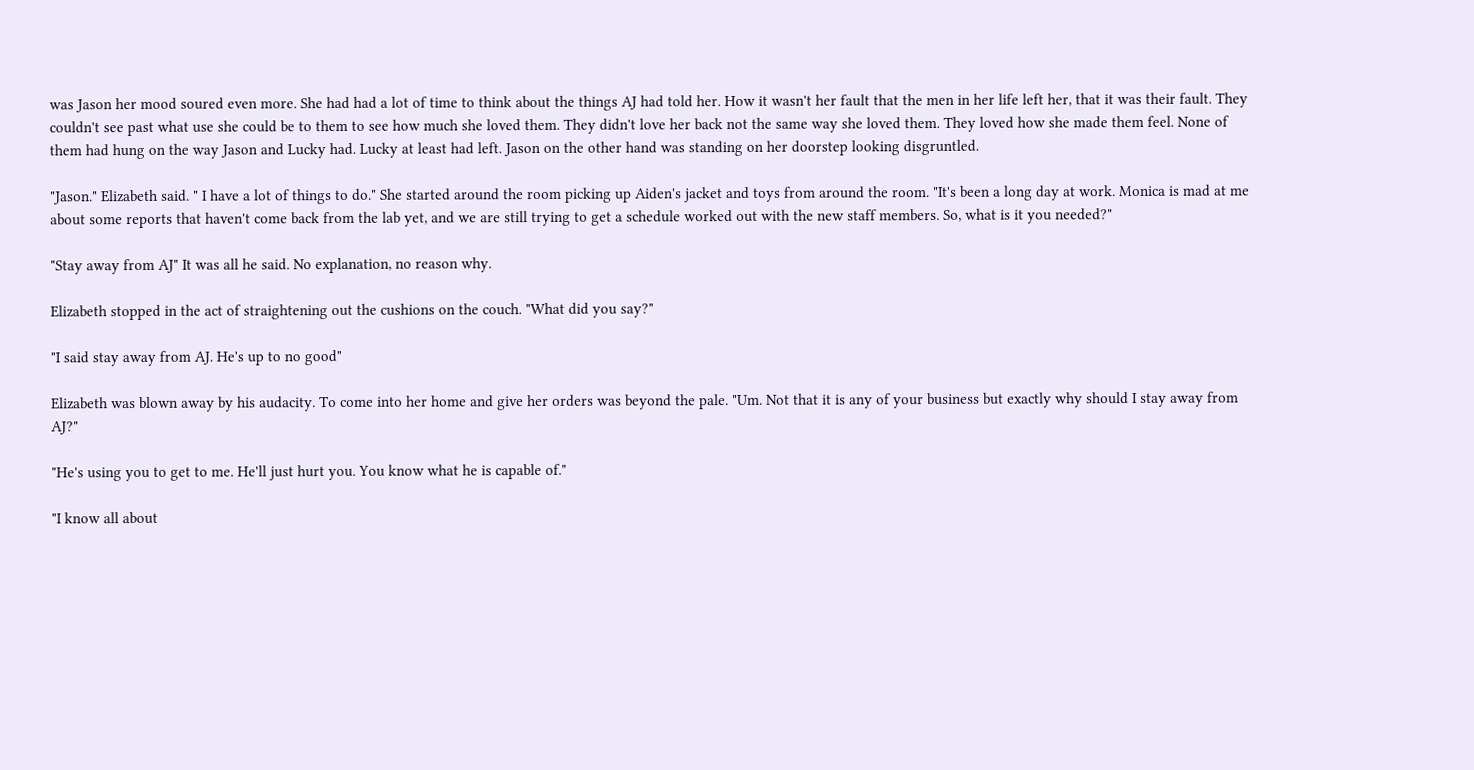was Jason her mood soured even more. She had had a lot of time to think about the things AJ had told her. How it wasn't her fault that the men in her life left her, that it was their fault. They couldn't see past what use she could be to them to see how much she loved them. They didn't love her back not the same way she loved them. They loved how she made them feel. None of them had hung on the way Jason and Lucky had. Lucky at least had left. Jason on the other hand was standing on her doorstep looking disgruntled.

"Jason." Elizabeth said. " I have a lot of things to do." She started around the room picking up Aiden's jacket and toys from around the room. "It's been a long day at work. Monica is mad at me about some reports that haven't come back from the lab yet, and we are still trying to get a schedule worked out with the new staff members. So, what is it you needed?"

"Stay away from AJ" It was all he said. No explanation, no reason why.

Elizabeth stopped in the act of straightening out the cushions on the couch. "What did you say?"

"I said stay away from AJ. He's up to no good"

Elizabeth was blown away by his audacity. To come into her home and give her orders was beyond the pale. "Um. Not that it is any of your business but exactly why should I stay away from AJ?"

"He's using you to get to me. He'll just hurt you. You know what he is capable of."

"I know all about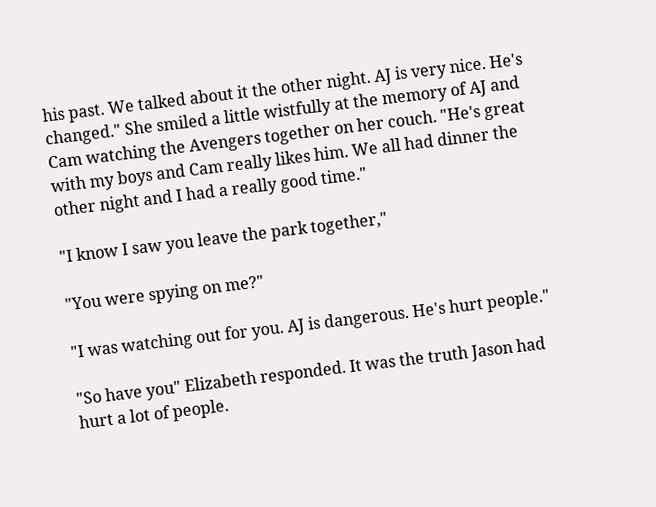his past. We talked about it the other night. AJ is very nice. He's changed." She smiled a little wistfully at the memory of AJ and Cam watching the Avengers together on her couch. "He's great with my boys and Cam really likes him. We all had dinner the other night and I had a really good time."

"I know I saw you leave the park together,"

"You were spying on me?"

"I was watching out for you. AJ is dangerous. He's hurt people."

"So have you" Elizabeth responded. It was the truth Jason had hurt a lot of people.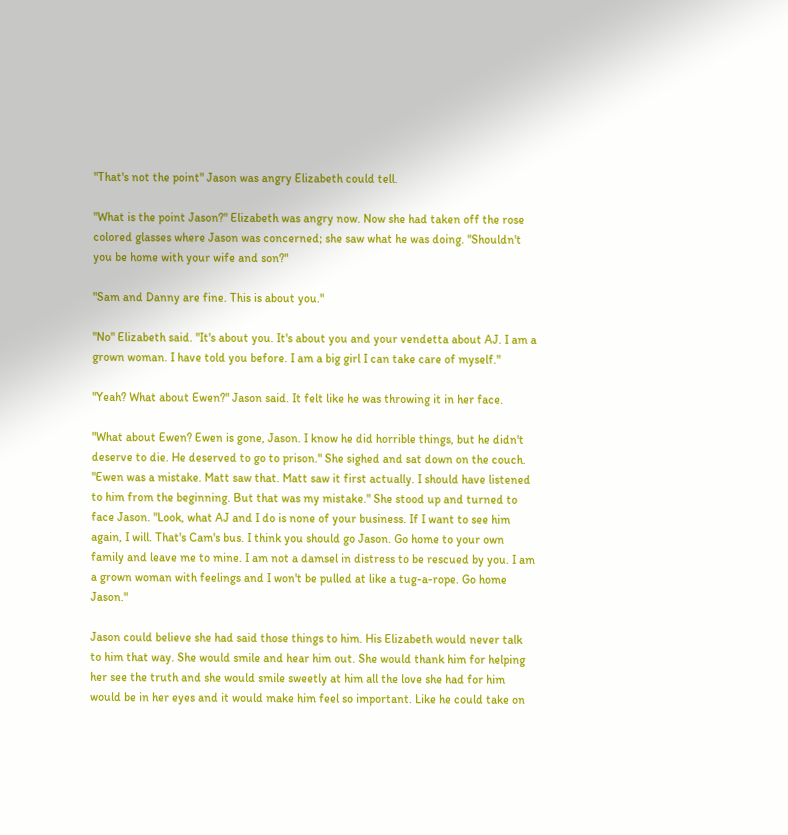"That's not the point" Jason was angry Elizabeth could tell.

"What is the point Jason?" Elizabeth was angry now. Now she had taken off the rose colored glasses where Jason was concerned; she saw what he was doing. "Shouldn't you be home with your wife and son?"

"Sam and Danny are fine. This is about you."

"No" Elizabeth said. "It's about you. It's about you and your vendetta about AJ. I am a grown woman. I have told you before. I am a big girl I can take care of myself."

"Yeah? What about Ewen?" Jason said. It felt like he was throwing it in her face.

"What about Ewen? Ewen is gone, Jason. I know he did horrible things, but he didn't deserve to die. He deserved to go to prison." She sighed and sat down on the couch. "Ewen was a mistake. Matt saw that. Matt saw it first actually. I should have listened to him from the beginning. But that was my mistake." She stood up and turned to face Jason. "Look, what AJ and I do is none of your business. If I want to see him again, I will. That's Cam's bus. I think you should go Jason. Go home to your own family and leave me to mine. I am not a damsel in distress to be rescued by you. I am a grown woman with feelings and I won't be pulled at like a tug-a-rope. Go home Jason."

Jason could believe she had said those things to him. His Elizabeth would never talk to him that way. She would smile and hear him out. She would thank him for helping her see the truth and she would smile sweetly at him all the love she had for him would be in her eyes and it would make him feel so important. Like he could take on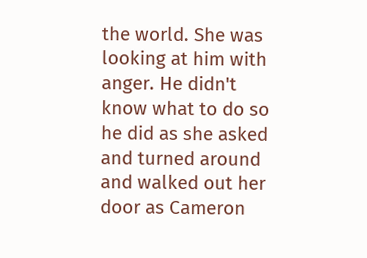the world. She was looking at him with anger. He didn't know what to do so he did as she asked and turned around and walked out her door as Cameron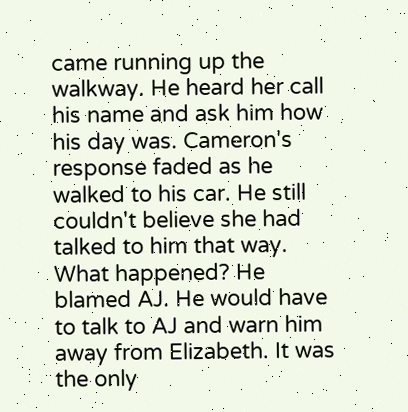came running up the walkway. He heard her call his name and ask him how his day was. Cameron's response faded as he walked to his car. He still couldn't believe she had talked to him that way. What happened? He blamed AJ. He would have to talk to AJ and warn him away from Elizabeth. It was the only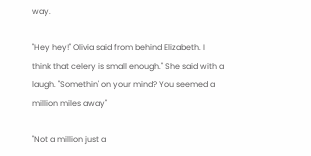way.

"Hey hey!" Olivia said from behind Elizabeth. I think that celery is small enough." She said with a laugh. "Somethin' on your mind? You seemed a million miles away"

"Not a million just a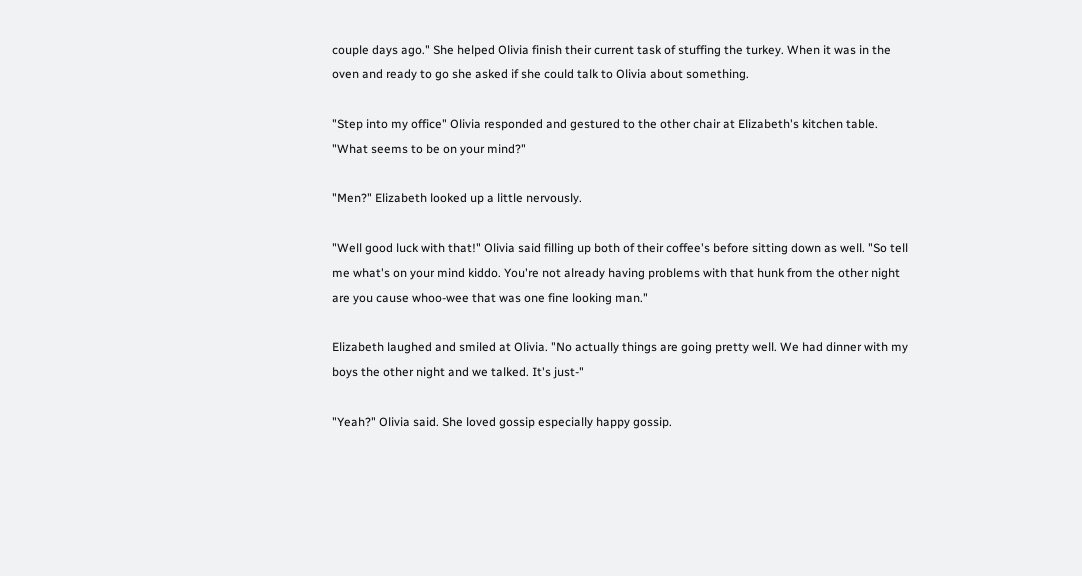couple days ago." She helped Olivia finish their current task of stuffing the turkey. When it was in the oven and ready to go she asked if she could talk to Olivia about something.

"Step into my office" Olivia responded and gestured to the other chair at Elizabeth's kitchen table. "What seems to be on your mind?"

"Men?" Elizabeth looked up a little nervously.

"Well good luck with that!" Olivia said filling up both of their coffee's before sitting down as well. "So tell me what's on your mind kiddo. You're not already having problems with that hunk from the other night are you cause whoo-wee that was one fine looking man."

Elizabeth laughed and smiled at Olivia. "No actually things are going pretty well. We had dinner with my boys the other night and we talked. It's just-"

"Yeah?" Olivia said. She loved gossip especially happy gossip.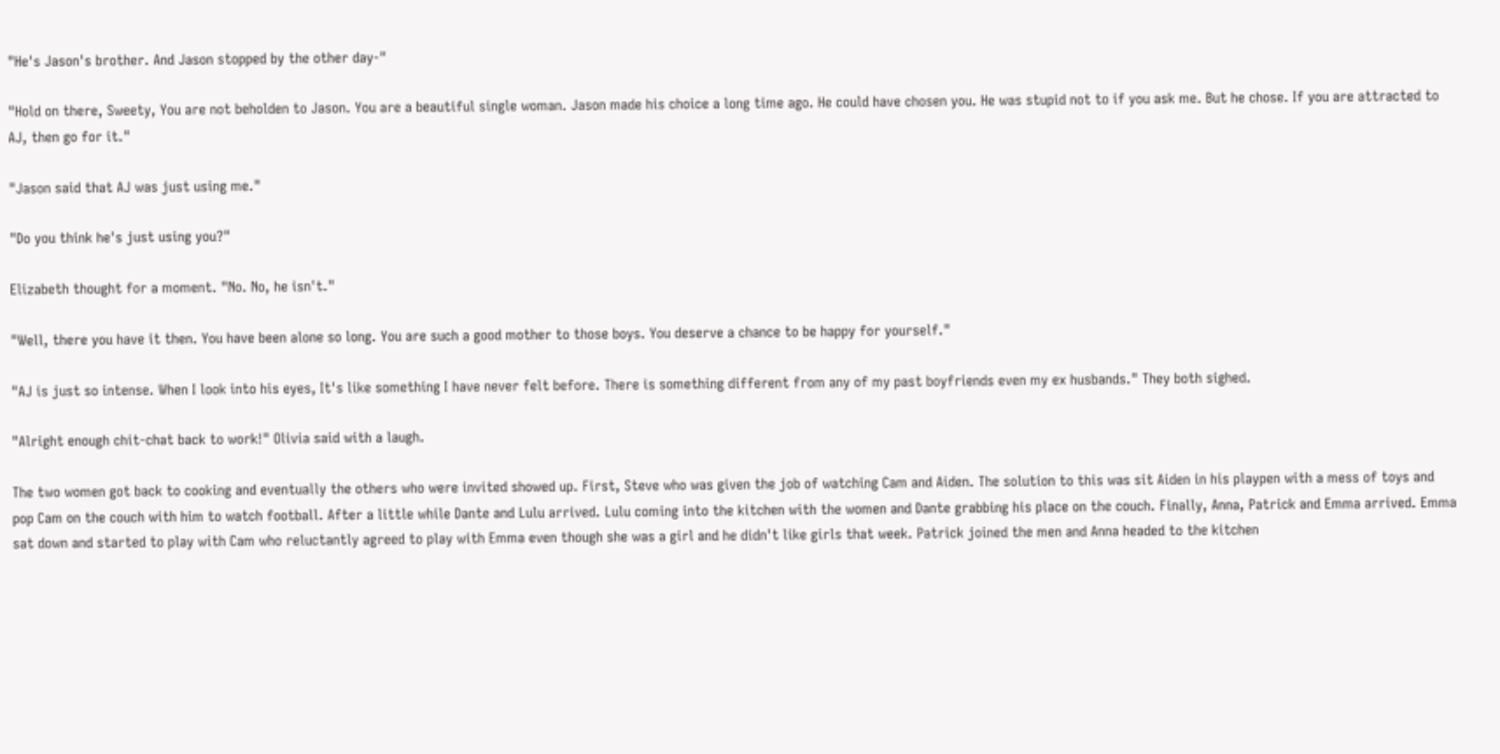"He's Jason's brother. And Jason stopped by the other day-"

"Hold on there, Sweety, You are not beholden to Jason. You are a beautiful single woman. Jason made his choice a long time ago. He could have chosen you. He was stupid not to if you ask me. But he chose. If you are attracted to AJ, then go for it."

"Jason said that AJ was just using me."

"Do you think he's just using you?"

Elizabeth thought for a moment. "No. No, he isn't."

"Well, there you have it then. You have been alone so long. You are such a good mother to those boys. You deserve a chance to be happy for yourself."

"AJ is just so intense. When I look into his eyes, It's like something I have never felt before. There is something different from any of my past boyfriends even my ex husbands." They both sighed.

"Alright enough chit-chat back to work!" Olivia said with a laugh.

The two women got back to cooking and eventually the others who were invited showed up. First, Steve who was given the job of watching Cam and Aiden. The solution to this was sit Aiden in his playpen with a mess of toys and pop Cam on the couch with him to watch football. After a little while Dante and Lulu arrived. Lulu coming into the kitchen with the women and Dante grabbing his place on the couch. Finally, Anna, Patrick and Emma arrived. Emma sat down and started to play with Cam who reluctantly agreed to play with Emma even though she was a girl and he didn't like girls that week. Patrick joined the men and Anna headed to the kitchen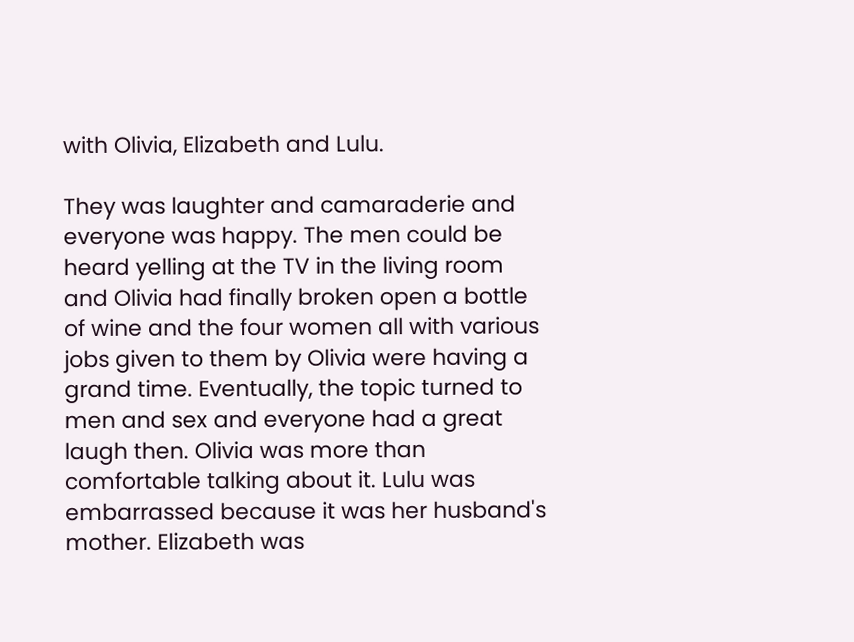with Olivia, Elizabeth and Lulu.

They was laughter and camaraderie and everyone was happy. The men could be heard yelling at the TV in the living room and Olivia had finally broken open a bottle of wine and the four women all with various jobs given to them by Olivia were having a grand time. Eventually, the topic turned to men and sex and everyone had a great laugh then. Olivia was more than comfortable talking about it. Lulu was embarrassed because it was her husband's mother. Elizabeth was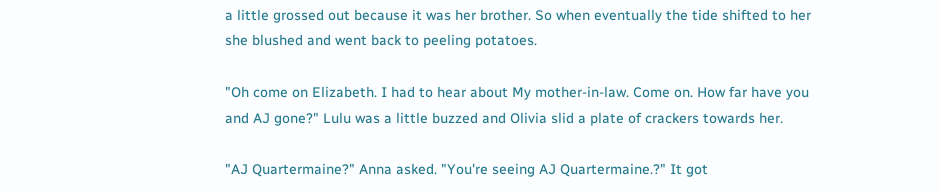a little grossed out because it was her brother. So when eventually the tide shifted to her she blushed and went back to peeling potatoes.

"Oh come on Elizabeth. I had to hear about My mother-in-law. Come on. How far have you and AJ gone?" Lulu was a little buzzed and Olivia slid a plate of crackers towards her.

"AJ Quartermaine?" Anna asked. "You're seeing AJ Quartermaine.?" It got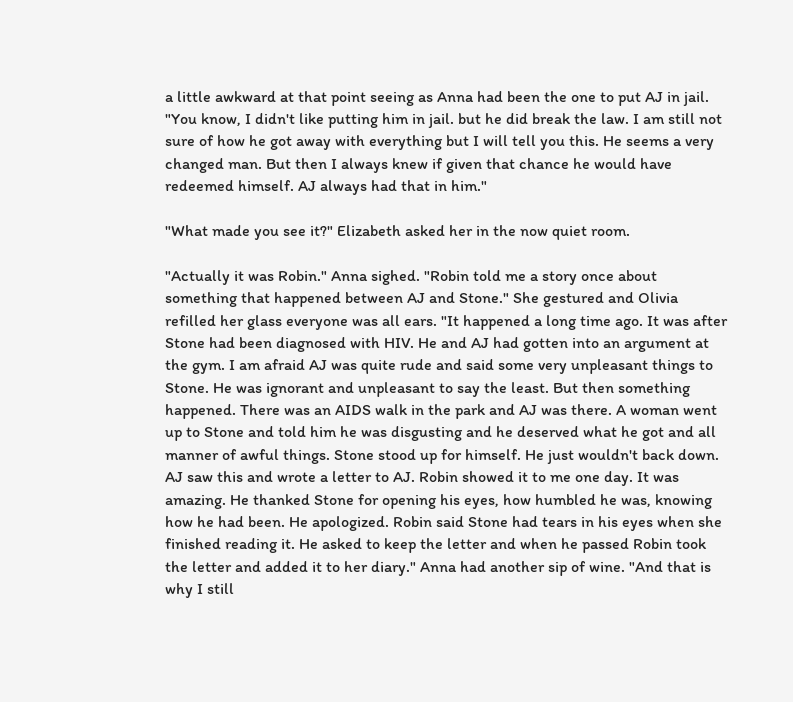a little awkward at that point seeing as Anna had been the one to put AJ in jail. "You know, I didn't like putting him in jail. but he did break the law. I am still not sure of how he got away with everything but I will tell you this. He seems a very changed man. But then I always knew if given that chance he would have redeemed himself. AJ always had that in him."

"What made you see it?" Elizabeth asked her in the now quiet room.

"Actually it was Robin." Anna sighed. "Robin told me a story once about something that happened between AJ and Stone." She gestured and Olivia refilled her glass everyone was all ears. "It happened a long time ago. It was after Stone had been diagnosed with HIV. He and AJ had gotten into an argument at the gym. I am afraid AJ was quite rude and said some very unpleasant things to Stone. He was ignorant and unpleasant to say the least. But then something happened. There was an AIDS walk in the park and AJ was there. A woman went up to Stone and told him he was disgusting and he deserved what he got and all manner of awful things. Stone stood up for himself. He just wouldn't back down. AJ saw this and wrote a letter to AJ. Robin showed it to me one day. It was amazing. He thanked Stone for opening his eyes, how humbled he was, knowing how he had been. He apologized. Robin said Stone had tears in his eyes when she finished reading it. He asked to keep the letter and when he passed Robin took the letter and added it to her diary." Anna had another sip of wine. "And that is why I still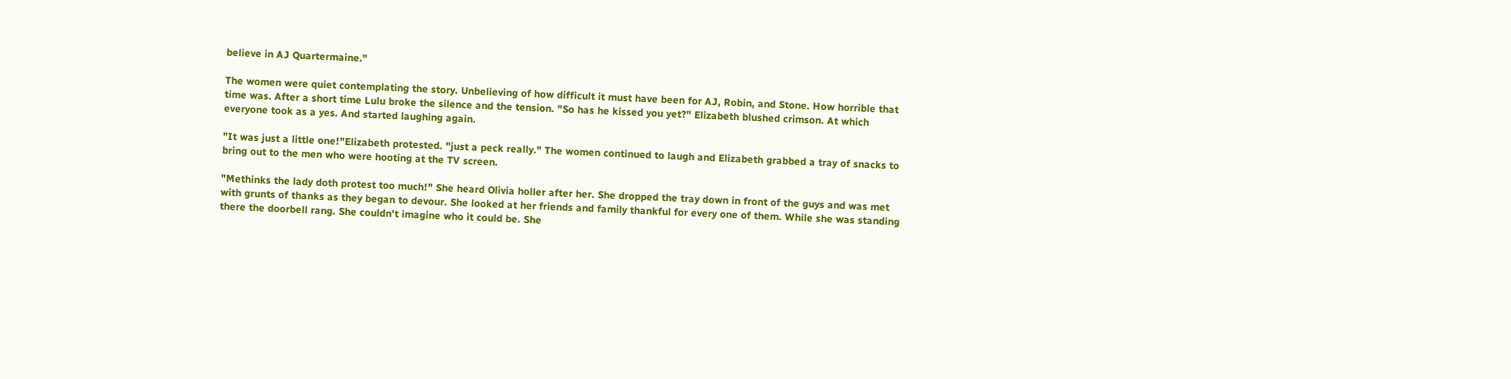believe in AJ Quartermaine."

The women were quiet contemplating the story. Unbelieving of how difficult it must have been for AJ, Robin, and Stone. How horrible that time was. After a short time Lulu broke the silence and the tension. "So has he kissed you yet?" Elizabeth blushed crimson. At which everyone took as a yes. And started laughing again.

"It was just a little one!"Elizabeth protested. "just a peck really." The women continued to laugh and Elizabeth grabbed a tray of snacks to bring out to the men who were hooting at the TV screen.

"Methinks the lady doth protest too much!" She heard Olivia holler after her. She dropped the tray down in front of the guys and was met with grunts of thanks as they began to devour. She looked at her friends and family thankful for every one of them. While she was standing there the doorbell rang. She couldn't imagine who it could be. She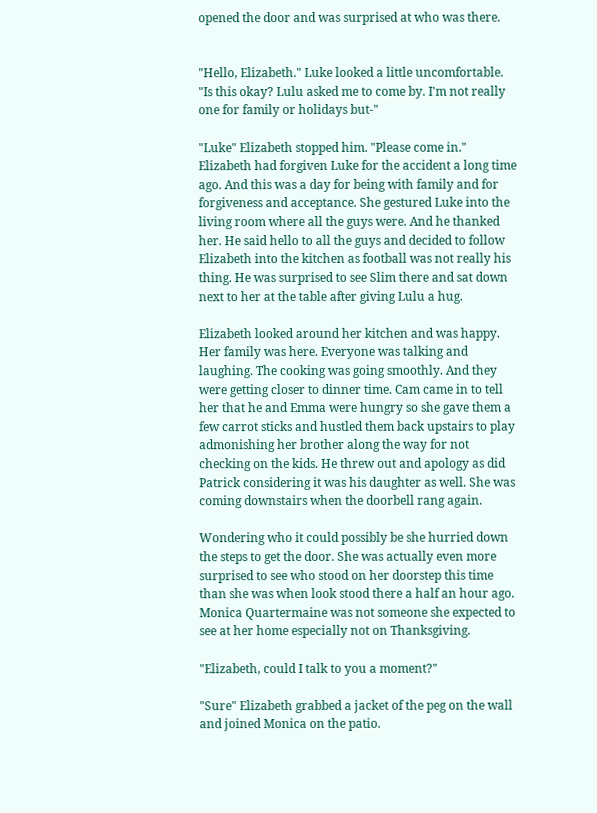opened the door and was surprised at who was there.


"Hello, Elizabeth." Luke looked a little uncomfortable. "Is this okay? Lulu asked me to come by. I'm not really one for family or holidays but-"

"Luke" Elizabeth stopped him. "Please come in." Elizabeth had forgiven Luke for the accident a long time ago. And this was a day for being with family and for forgiveness and acceptance. She gestured Luke into the living room where all the guys were. And he thanked her. He said hello to all the guys and decided to follow Elizabeth into the kitchen as football was not really his thing. He was surprised to see Slim there and sat down next to her at the table after giving Lulu a hug.

Elizabeth looked around her kitchen and was happy. Her family was here. Everyone was talking and laughing. The cooking was going smoothly. And they were getting closer to dinner time. Cam came in to tell her that he and Emma were hungry so she gave them a few carrot sticks and hustled them back upstairs to play admonishing her brother along the way for not checking on the kids. He threw out and apology as did Patrick considering it was his daughter as well. She was coming downstairs when the doorbell rang again.

Wondering who it could possibly be she hurried down the steps to get the door. She was actually even more surprised to see who stood on her doorstep this time than she was when look stood there a half an hour ago. Monica Quartermaine was not someone she expected to see at her home especially not on Thanksgiving.

"Elizabeth, could I talk to you a moment?"

"Sure" Elizabeth grabbed a jacket of the peg on the wall and joined Monica on the patio.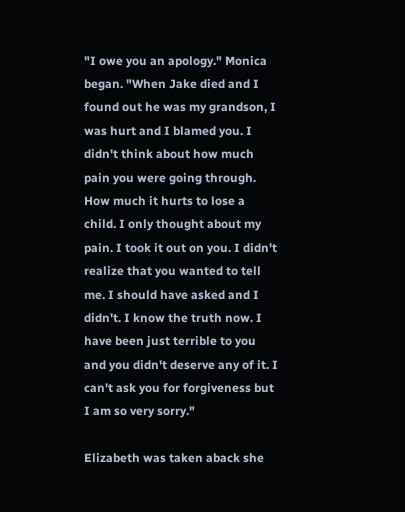"I owe you an apology." Monica began. "When Jake died and I found out he was my grandson, I was hurt and I blamed you. I didn't think about how much pain you were going through. How much it hurts to lose a child. I only thought about my pain. I took it out on you. I didn't realize that you wanted to tell me. I should have asked and I didn't. I know the truth now. I have been just terrible to you and you didn't deserve any of it. I can't ask you for forgiveness but I am so very sorry."

Elizabeth was taken aback she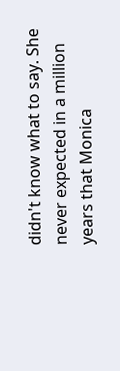didn't know what to say. She never expected in a million years that Monica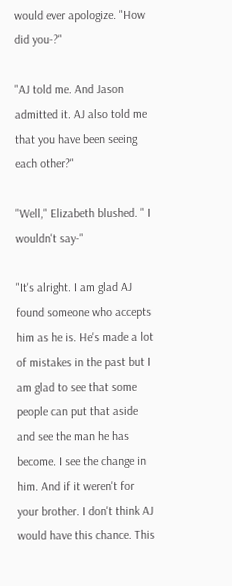would ever apologize. "How did you-?"

"AJ told me. And Jason admitted it. AJ also told me that you have been seeing each other?"

"Well," Elizabeth blushed. " I wouldn't say-"

"It's alright. I am glad AJ found someone who accepts him as he is. He's made a lot of mistakes in the past but I am glad to see that some people can put that aside and see the man he has become. I see the change in him. And if it weren't for your brother. I don't think AJ would have this chance. This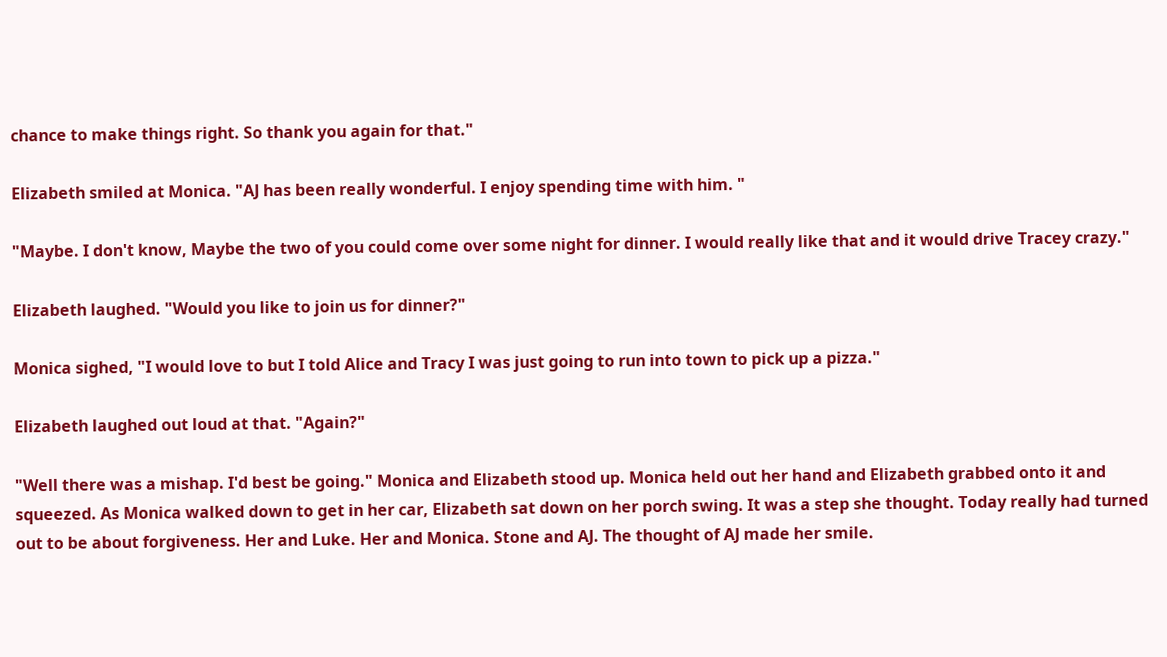chance to make things right. So thank you again for that."

Elizabeth smiled at Monica. "AJ has been really wonderful. I enjoy spending time with him. "

"Maybe. I don't know, Maybe the two of you could come over some night for dinner. I would really like that and it would drive Tracey crazy."

Elizabeth laughed. "Would you like to join us for dinner?"

Monica sighed, "I would love to but I told Alice and Tracy I was just going to run into town to pick up a pizza."

Elizabeth laughed out loud at that. "Again?"

"Well there was a mishap. I'd best be going." Monica and Elizabeth stood up. Monica held out her hand and Elizabeth grabbed onto it and squeezed. As Monica walked down to get in her car, Elizabeth sat down on her porch swing. It was a step she thought. Today really had turned out to be about forgiveness. Her and Luke. Her and Monica. Stone and AJ. The thought of AJ made her smile.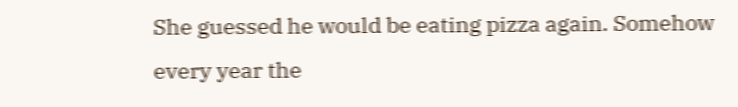She guessed he would be eating pizza again. Somehow every year the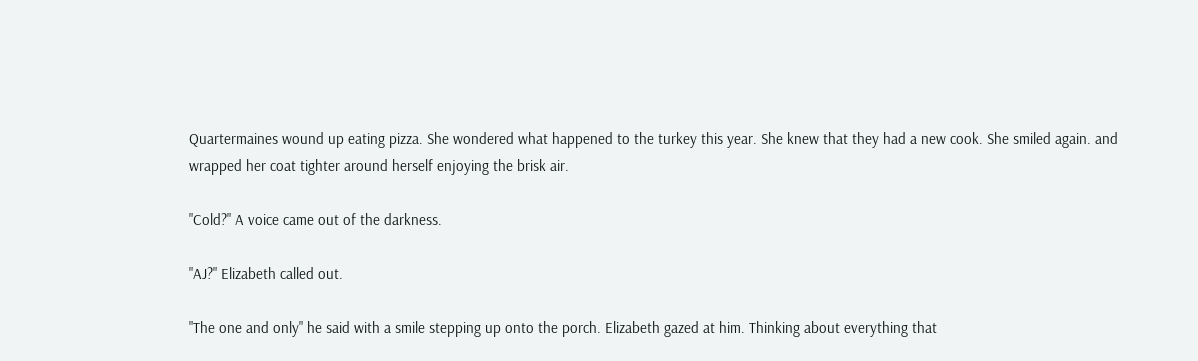Quartermaines wound up eating pizza. She wondered what happened to the turkey this year. She knew that they had a new cook. She smiled again. and wrapped her coat tighter around herself enjoying the brisk air.

"Cold?" A voice came out of the darkness.

"AJ?" Elizabeth called out.

"The one and only" he said with a smile stepping up onto the porch. Elizabeth gazed at him. Thinking about everything that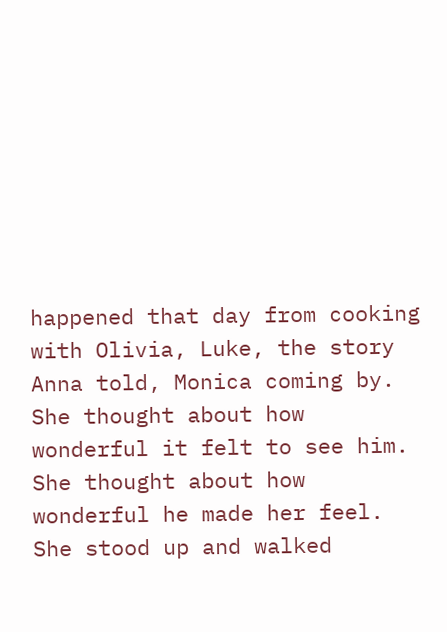happened that day from cooking with Olivia, Luke, the story Anna told, Monica coming by. She thought about how wonderful it felt to see him. She thought about how wonderful he made her feel. She stood up and walked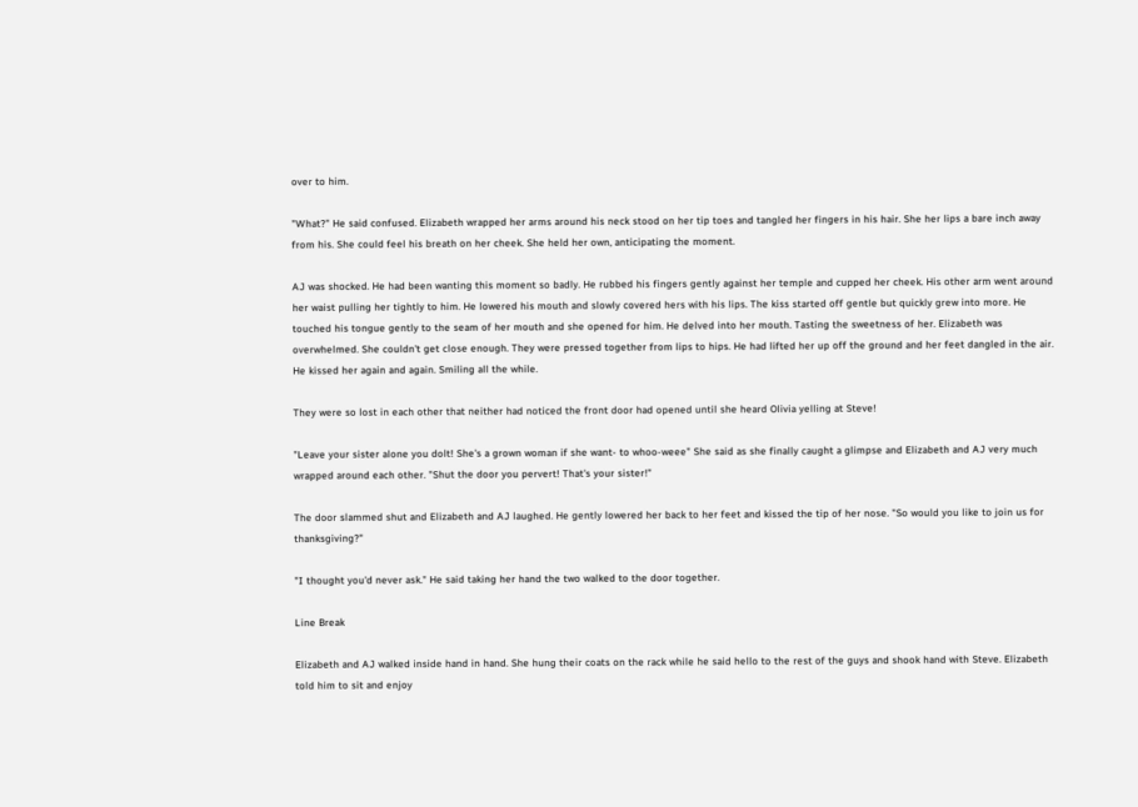over to him.

"What?" He said confused. Elizabeth wrapped her arms around his neck stood on her tip toes and tangled her fingers in his hair. She her lips a bare inch away from his. She could feel his breath on her cheek. She held her own, anticipating the moment.

AJ was shocked. He had been wanting this moment so badly. He rubbed his fingers gently against her temple and cupped her cheek. His other arm went around her waist pulling her tightly to him. He lowered his mouth and slowly covered hers with his lips. The kiss started off gentle but quickly grew into more. He touched his tongue gently to the seam of her mouth and she opened for him. He delved into her mouth. Tasting the sweetness of her. Elizabeth was overwhelmed. She couldn't get close enough. They were pressed together from lips to hips. He had lifted her up off the ground and her feet dangled in the air. He kissed her again and again. Smiling all the while.

They were so lost in each other that neither had noticed the front door had opened until she heard Olivia yelling at Steve!

"Leave your sister alone you dolt! She's a grown woman if she want- to whoo-weee" She said as she finally caught a glimpse and Elizabeth and AJ very much wrapped around each other. "Shut the door you pervert! That's your sister!"

The door slammed shut and Elizabeth and AJ laughed. He gently lowered her back to her feet and kissed the tip of her nose. "So would you like to join us for thanksgiving?"

"I thought you'd never ask." He said taking her hand the two walked to the door together.

Line Break

Elizabeth and AJ walked inside hand in hand. She hung their coats on the rack while he said hello to the rest of the guys and shook hand with Steve. Elizabeth told him to sit and enjoy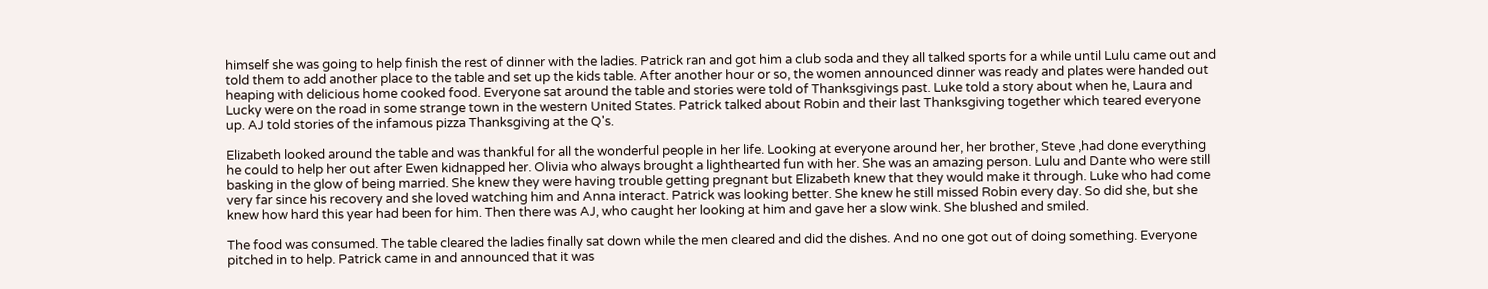himself she was going to help finish the rest of dinner with the ladies. Patrick ran and got him a club soda and they all talked sports for a while until Lulu came out and told them to add another place to the table and set up the kids table. After another hour or so, the women announced dinner was ready and plates were handed out heaping with delicious home cooked food. Everyone sat around the table and stories were told of Thanksgivings past. Luke told a story about when he, Laura and Lucky were on the road in some strange town in the western United States. Patrick talked about Robin and their last Thanksgiving together which teared everyone up. AJ told stories of the infamous pizza Thanksgiving at the Q's.

Elizabeth looked around the table and was thankful for all the wonderful people in her life. Looking at everyone around her, her brother, Steve ,had done everything he could to help her out after Ewen kidnapped her. Olivia who always brought a lighthearted fun with her. She was an amazing person. Lulu and Dante who were still basking in the glow of being married. She knew they were having trouble getting pregnant but Elizabeth knew that they would make it through. Luke who had come very far since his recovery and she loved watching him and Anna interact. Patrick was looking better. She knew he still missed Robin every day. So did she, but she knew how hard this year had been for him. Then there was AJ, who caught her looking at him and gave her a slow wink. She blushed and smiled.

The food was consumed. The table cleared the ladies finally sat down while the men cleared and did the dishes. And no one got out of doing something. Everyone pitched in to help. Patrick came in and announced that it was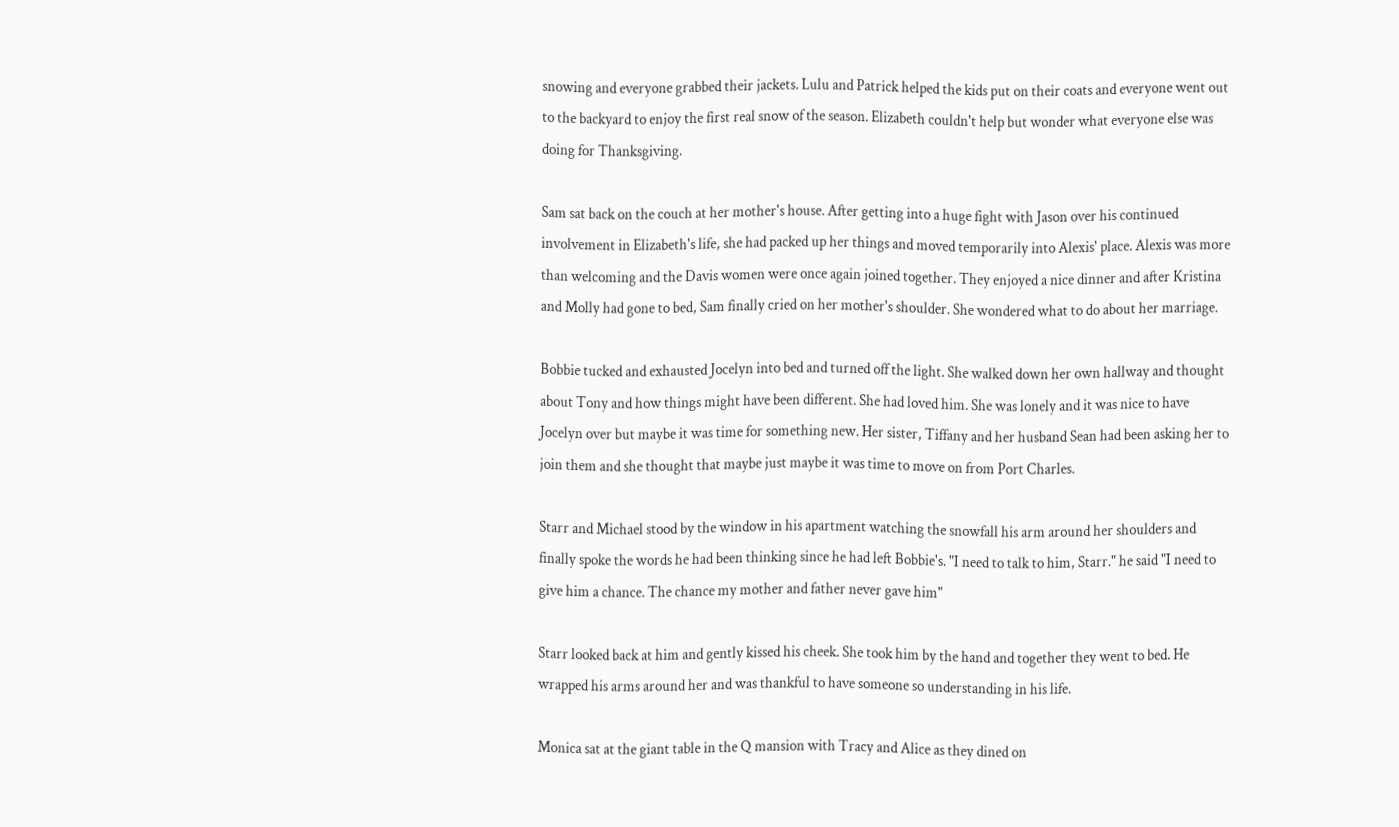snowing and everyone grabbed their jackets. Lulu and Patrick helped the kids put on their coats and everyone went out to the backyard to enjoy the first real snow of the season. Elizabeth couldn't help but wonder what everyone else was doing for Thanksgiving.

Sam sat back on the couch at her mother's house. After getting into a huge fight with Jason over his continued involvement in Elizabeth's life, she had packed up her things and moved temporarily into Alexis' place. Alexis was more than welcoming and the Davis women were once again joined together. They enjoyed a nice dinner and after Kristina and Molly had gone to bed, Sam finally cried on her mother's shoulder. She wondered what to do about her marriage.

Bobbie tucked and exhausted Jocelyn into bed and turned off the light. She walked down her own hallway and thought about Tony and how things might have been different. She had loved him. She was lonely and it was nice to have Jocelyn over but maybe it was time for something new. Her sister, Tiffany and her husband Sean had been asking her to join them and she thought that maybe just maybe it was time to move on from Port Charles.

Starr and Michael stood by the window in his apartment watching the snowfall his arm around her shoulders and finally spoke the words he had been thinking since he had left Bobbie's. "I need to talk to him, Starr." he said "I need to give him a chance. The chance my mother and father never gave him"

Starr looked back at him and gently kissed his cheek. She took him by the hand and together they went to bed. He wrapped his arms around her and was thankful to have someone so understanding in his life.

Monica sat at the giant table in the Q mansion with Tracy and Alice as they dined on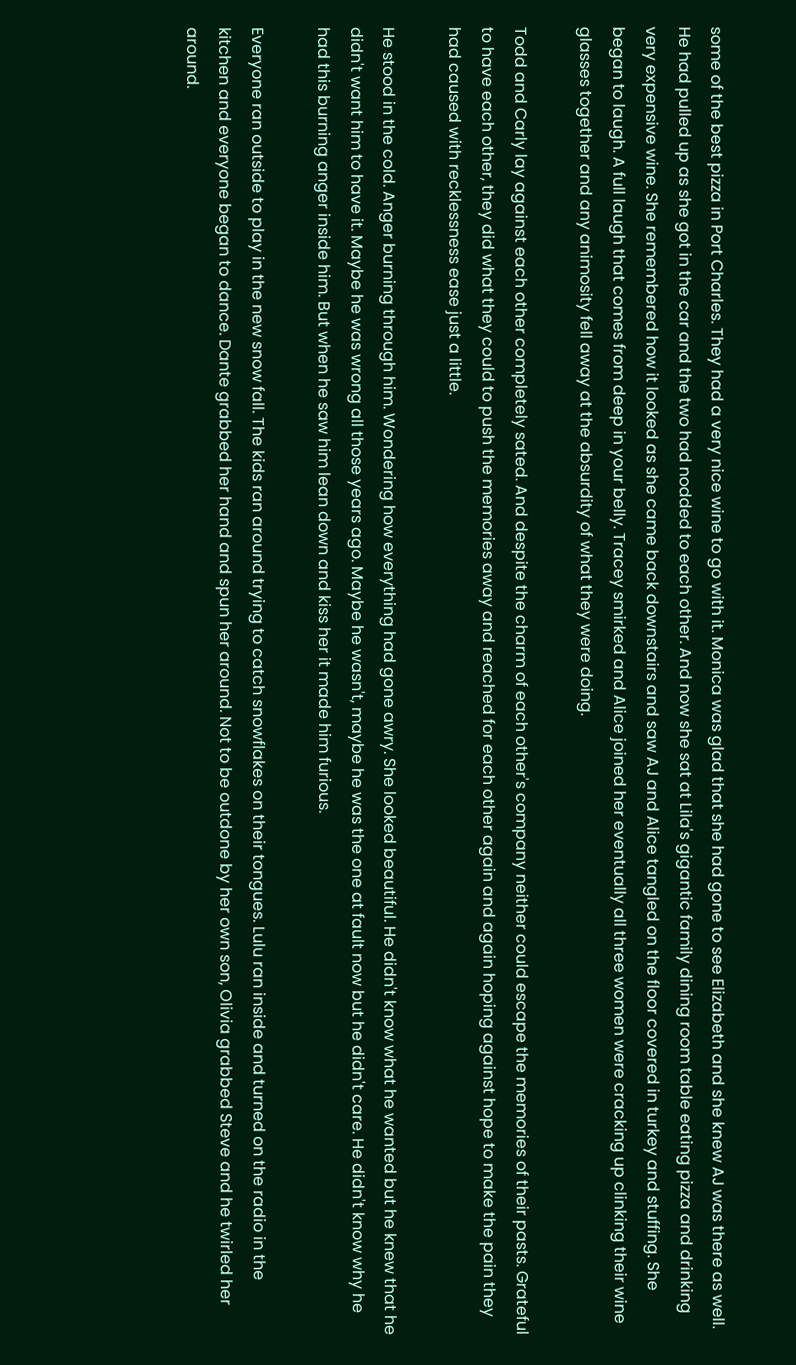some of the best pizza in Port Charles. They had a very nice wine to go with it. Monica was glad that she had gone to see Elizabeth and she knew AJ was there as well. He had pulled up as she got in the car and the two had nodded to each other. And now she sat at Lila's gigantic family dining room table eating pizza and drinking very expensive wine. She remembered how it looked as she came back downstairs and saw AJ and Alice tangled on the floor covered in turkey and stuffing. She began to laugh. A full laugh that comes from deep in your belly. Tracey smirked and Alice joined her eventually all three women were cracking up clinking their wine glasses together and any animosity fell away at the absurdity of what they were doing.

Todd and Carly lay against each other completely sated. And despite the charm of each other's company neither could escape the memories of their pasts. Grateful to have each other, they did what they could to push the memories away and reached for each other again and again hoping against hope to make the pain they had caused with recklessness ease just a little.

He stood in the cold. Anger burning through him. Wondering how everything had gone awry. She looked beautiful. He didn't know what he wanted but he knew that he didn't want him to have it. Maybe he was wrong all those years ago. Maybe he wasn't, maybe he was the one at fault now but he didn't care. He didn't know why he had this burning anger inside him. But when he saw him lean down and kiss her it made him furious.

Everyone ran outside to play in the new snow fall. The kids ran around trying to catch snowflakes on their tongues. Lulu ran inside and turned on the radio in the kitchen and everyone began to dance. Dante grabbed her hand and spun her around. Not to be outdone by her own son, Olivia grabbed Steve and he twirled her around.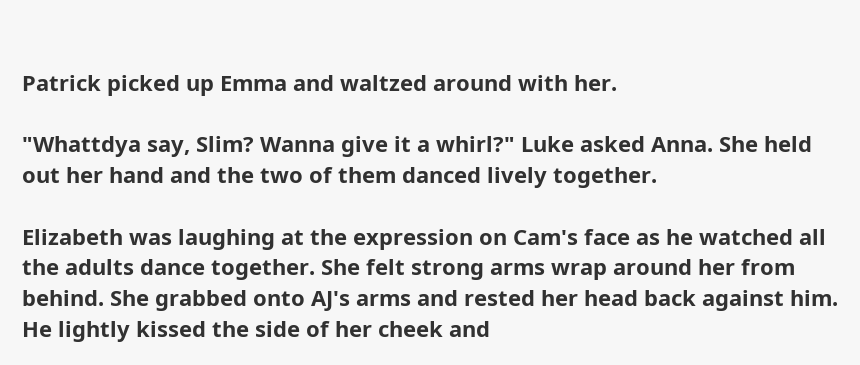Patrick picked up Emma and waltzed around with her.

"Whattdya say, Slim? Wanna give it a whirl?" Luke asked Anna. She held out her hand and the two of them danced lively together.

Elizabeth was laughing at the expression on Cam's face as he watched all the adults dance together. She felt strong arms wrap around her from behind. She grabbed onto AJ's arms and rested her head back against him. He lightly kissed the side of her cheek and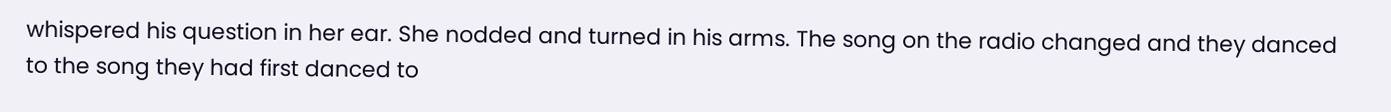whispered his question in her ear. She nodded and turned in his arms. The song on the radio changed and they danced to the song they had first danced to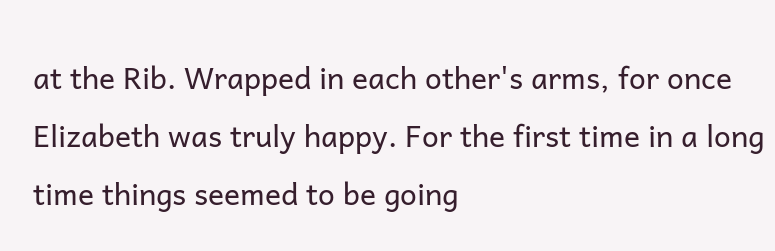at the Rib. Wrapped in each other's arms, for once Elizabeth was truly happy. For the first time in a long time things seemed to be going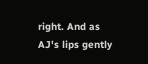right. And as AJ's lips gently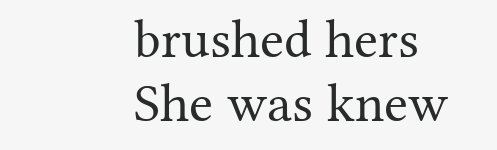brushed hers She was knew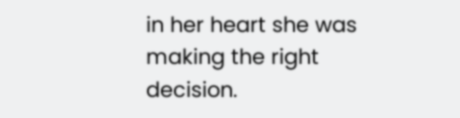in her heart she was making the right decision.